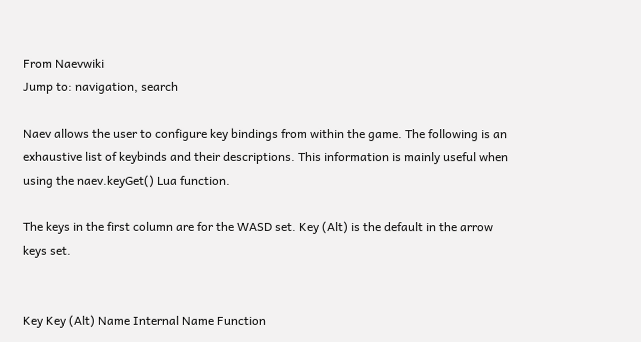From Naevwiki
Jump to: navigation, search

Naev allows the user to configure key bindings from within the game. The following is an exhaustive list of keybinds and their descriptions. This information is mainly useful when using the naev.keyGet() Lua function.

The keys in the first column are for the WASD set. Key (Alt) is the default in the arrow keys set.


Key Key (Alt) Name Internal Name Function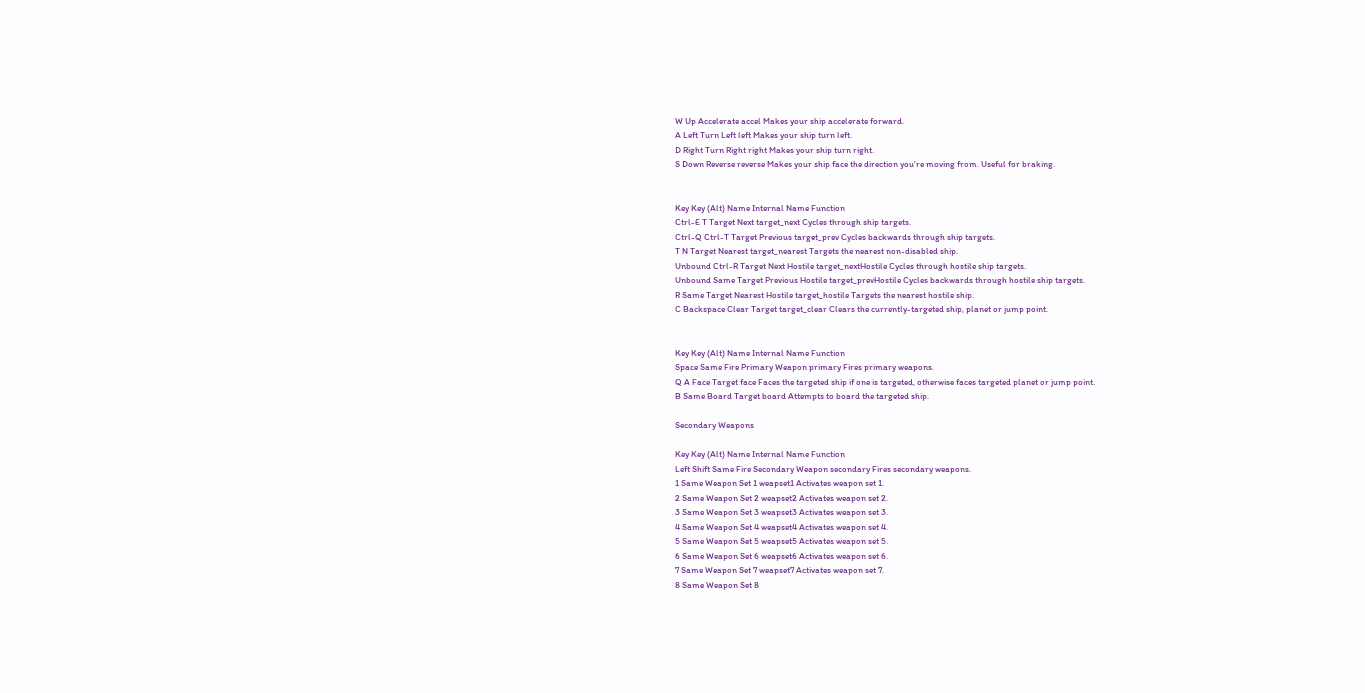W Up Accelerate accel Makes your ship accelerate forward.
A Left Turn Left left Makes your ship turn left.
D Right Turn Right right Makes your ship turn right.
S Down Reverse reverse Makes your ship face the direction you're moving from. Useful for braking.


Key Key (Alt) Name Internal Name Function
Ctrl-E T Target Next target_next Cycles through ship targets.
Ctrl-Q Ctrl-T Target Previous target_prev Cycles backwards through ship targets.
T N Target Nearest target_nearest Targets the nearest non-disabled ship.
Unbound Ctrl-R Target Next Hostile target_nextHostile Cycles through hostile ship targets.
Unbound Same Target Previous Hostile target_prevHostile Cycles backwards through hostile ship targets.
R Same Target Nearest Hostile target_hostile Targets the nearest hostile ship.
C Backspace Clear Target target_clear Clears the currently-targeted ship, planet or jump point.


Key Key (Alt) Name Internal Name Function
Space Same Fire Primary Weapon primary Fires primary weapons.
Q A Face Target face Faces the targeted ship if one is targeted, otherwise faces targeted planet or jump point.
B Same Board Target board Attempts to board the targeted ship.

Secondary Weapons

Key Key (Alt) Name Internal Name Function
Left Shift Same Fire Secondary Weapon secondary Fires secondary weapons.
1 Same Weapon Set 1 weapset1 Activates weapon set 1.
2 Same Weapon Set 2 weapset2 Activates weapon set 2.
3 Same Weapon Set 3 weapset3 Activates weapon set 3.
4 Same Weapon Set 4 weapset4 Activates weapon set 4.
5 Same Weapon Set 5 weapset5 Activates weapon set 5.
6 Same Weapon Set 6 weapset6 Activates weapon set 6.
7 Same Weapon Set 7 weapset7 Activates weapon set 7.
8 Same Weapon Set 8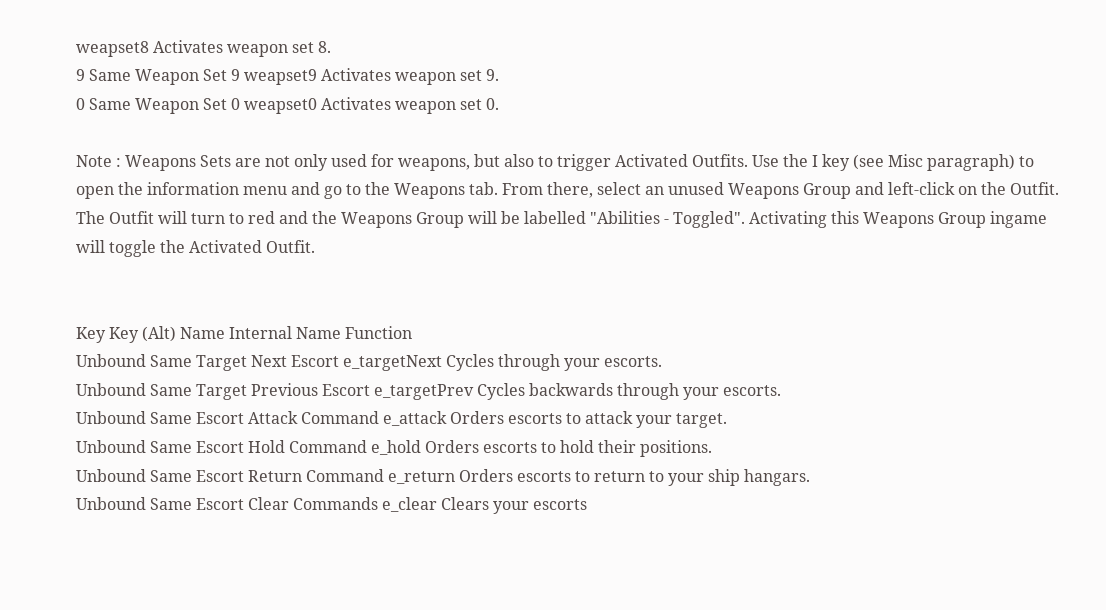weapset8 Activates weapon set 8.
9 Same Weapon Set 9 weapset9 Activates weapon set 9.
0 Same Weapon Set 0 weapset0 Activates weapon set 0.

Note : Weapons Sets are not only used for weapons, but also to trigger Activated Outfits. Use the I key (see Misc paragraph) to open the information menu and go to the Weapons tab. From there, select an unused Weapons Group and left-click on the Outfit. The Outfit will turn to red and the Weapons Group will be labelled "Abilities - Toggled". Activating this Weapons Group ingame will toggle the Activated Outfit.


Key Key (Alt) Name Internal Name Function
Unbound Same Target Next Escort e_targetNext Cycles through your escorts.
Unbound Same Target Previous Escort e_targetPrev Cycles backwards through your escorts.
Unbound Same Escort Attack Command e_attack Orders escorts to attack your target.
Unbound Same Escort Hold Command e_hold Orders escorts to hold their positions.
Unbound Same Escort Return Command e_return Orders escorts to return to your ship hangars.
Unbound Same Escort Clear Commands e_clear Clears your escorts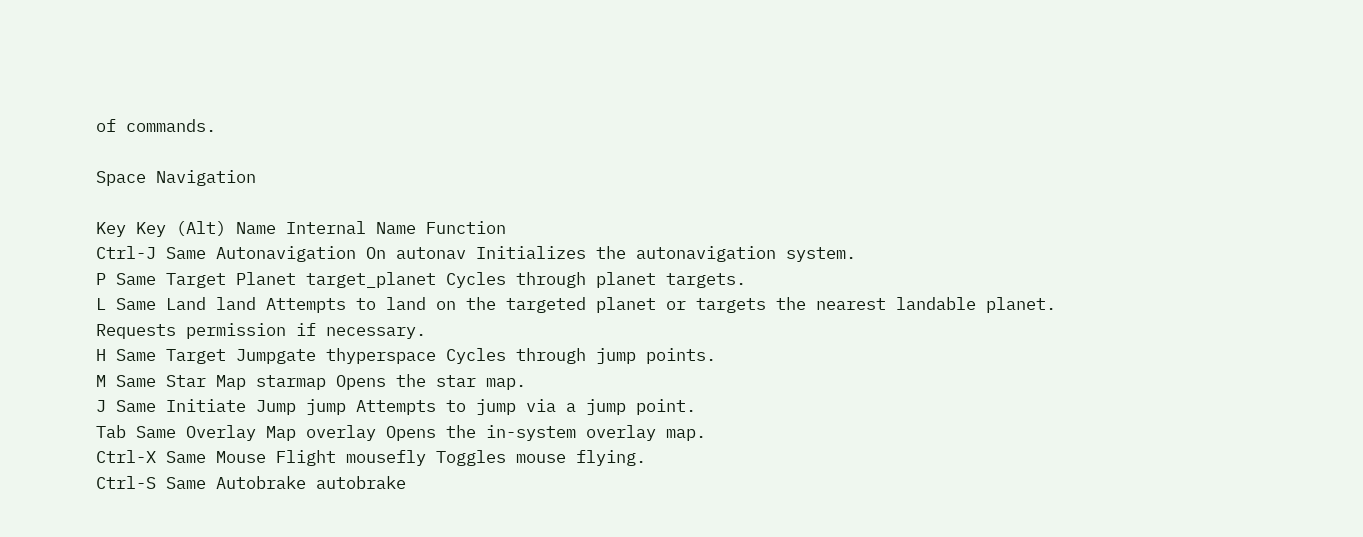of commands.

Space Navigation

Key Key (Alt) Name Internal Name Function
Ctrl-J Same Autonavigation On autonav Initializes the autonavigation system.
P Same Target Planet target_planet Cycles through planet targets.
L Same Land land Attempts to land on the targeted planet or targets the nearest landable planet. Requests permission if necessary.
H Same Target Jumpgate thyperspace Cycles through jump points.
M Same Star Map starmap Opens the star map.
J Same Initiate Jump jump Attempts to jump via a jump point.
Tab Same Overlay Map overlay Opens the in-system overlay map.
Ctrl-X Same Mouse Flight mousefly Toggles mouse flying.
Ctrl-S Same Autobrake autobrake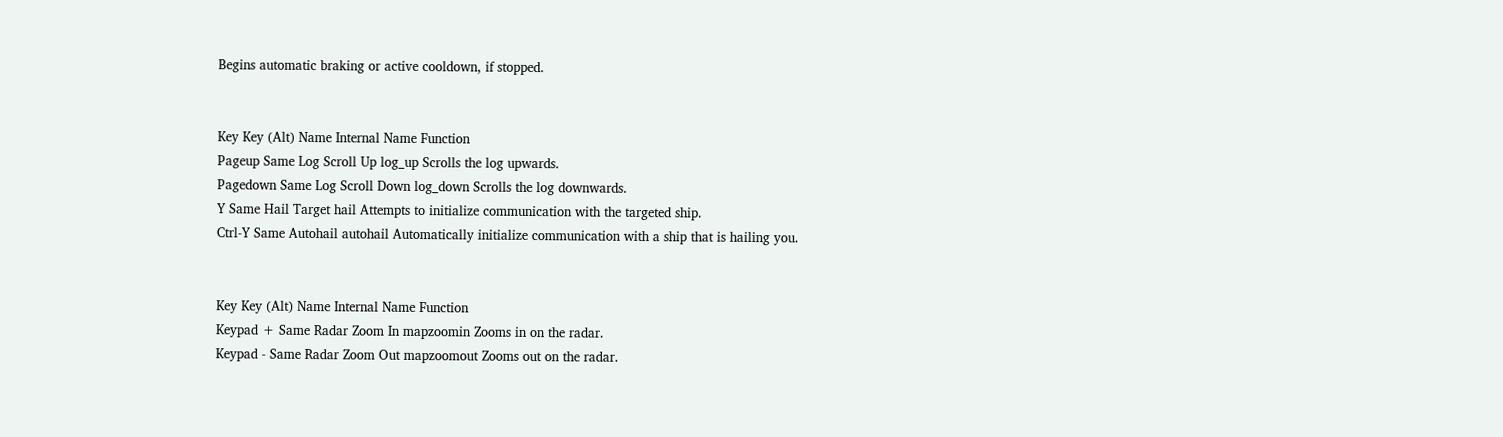Begins automatic braking or active cooldown, if stopped.


Key Key (Alt) Name Internal Name Function
Pageup Same Log Scroll Up log_up Scrolls the log upwards.
Pagedown Same Log Scroll Down log_down Scrolls the log downwards.
Y Same Hail Target hail Attempts to initialize communication with the targeted ship.
Ctrl-Y Same Autohail autohail Automatically initialize communication with a ship that is hailing you.


Key Key (Alt) Name Internal Name Function
Keypad + Same Radar Zoom In mapzoomin Zooms in on the radar.
Keypad - Same Radar Zoom Out mapzoomout Zooms out on the radar.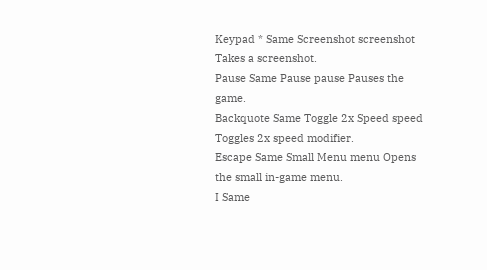Keypad * Same Screenshot screenshot Takes a screenshot.
Pause Same Pause pause Pauses the game.
Backquote Same Toggle 2x Speed speed Toggles 2x speed modifier.
Escape Same Small Menu menu Opens the small in-game menu.
I Same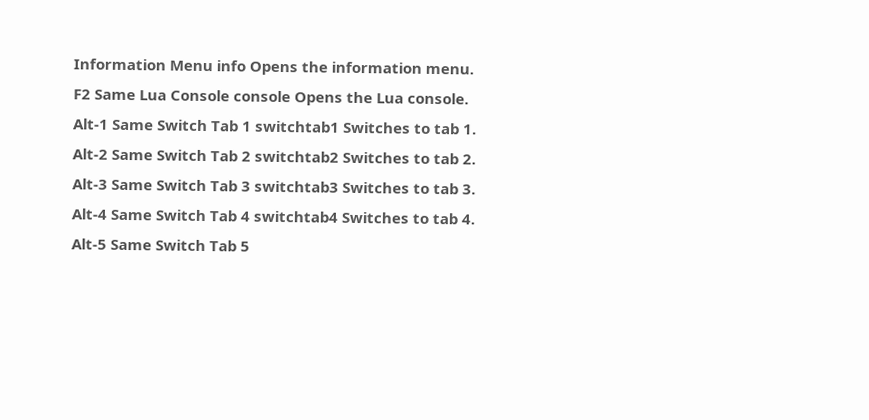Information Menu info Opens the information menu.
F2 Same Lua Console console Opens the Lua console.
Alt-1 Same Switch Tab 1 switchtab1 Switches to tab 1.
Alt-2 Same Switch Tab 2 switchtab2 Switches to tab 2.
Alt-3 Same Switch Tab 3 switchtab3 Switches to tab 3.
Alt-4 Same Switch Tab 4 switchtab4 Switches to tab 4.
Alt-5 Same Switch Tab 5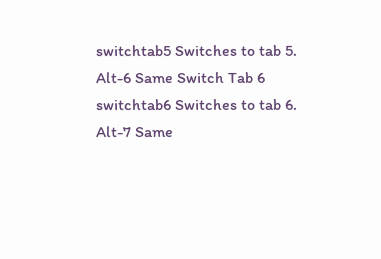switchtab5 Switches to tab 5.
Alt-6 Same Switch Tab 6 switchtab6 Switches to tab 6.
Alt-7 Same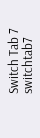Switch Tab 7 switchtab7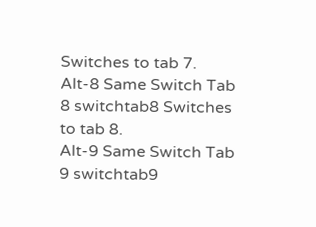Switches to tab 7.
Alt-8 Same Switch Tab 8 switchtab8 Switches to tab 8.
Alt-9 Same Switch Tab 9 switchtab9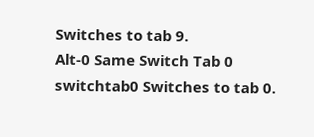Switches to tab 9.
Alt-0 Same Switch Tab 0 switchtab0 Switches to tab 0.